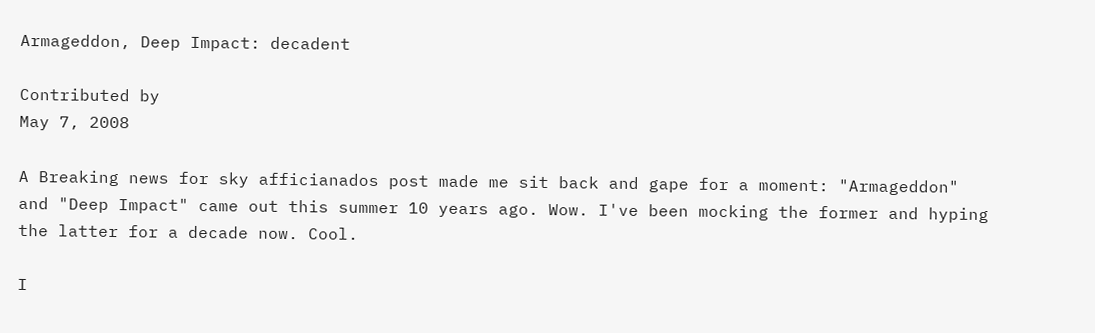Armageddon, Deep Impact: decadent

Contributed by
May 7, 2008

A Breaking news for sky afficianados post made me sit back and gape for a moment: "Armageddon" and "Deep Impact" came out this summer 10 years ago. Wow. I've been mocking the former and hyping the latter for a decade now. Cool.

I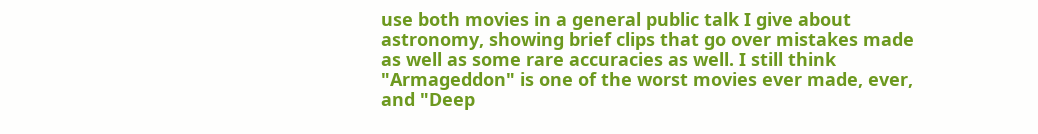use both movies in a general public talk I give about astronomy, showing brief clips that go over mistakes made as well as some rare accuracies as well. I still think "Armageddon" is one of the worst movies ever made, ever, and "Deep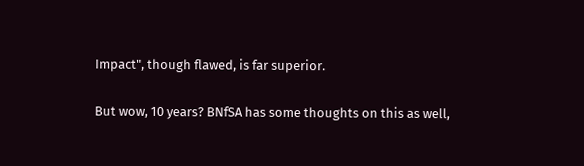Impact", though flawed, is far superior.

But wow, 10 years? BNfSA has some thoughts on this as well,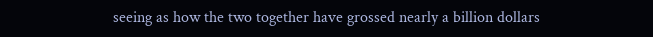seeing as how the two together have grossed nearly a billion dollars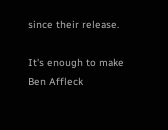since their release.

It's enough to make Ben Affleck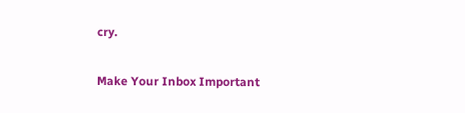cry.

Make Your Inbox Important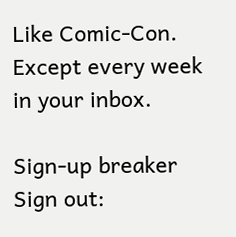Like Comic-Con. Except every week in your inbox.

Sign-up breaker
Sign out: